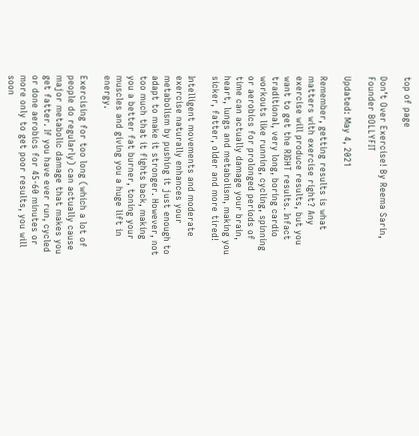top of page

Don’t Over Exercise! By Reema Sarin, Founder BOLLYFIT

Updated: May 4, 2021

Remember, getting results is what matters with exercise right? Any exercise will produce results, but you want to get the RIGHT results. Infact traditional, very long, boring cardio workouts like running, cycling, spinning or aerobics for prolonged periods of time can actually damage your brain, heart, lungs and metabolism, making you sicker, fatter, older and more tired!

Intelligent movements and moderate exercise naturally enhances your metabolism by pushing it just enough to adapt to make it stronger. However, not too much that it fights back, making you a better fat burner, toning your muscles and giving you a huge lift in energy.

Exercising for too long (which a lot of people do regularly) can actually cause major metabolic damage that makes you get fatter. If you have ever run, cycled or done aerobics for 45-60 minutes or more only to get poor results, you will soon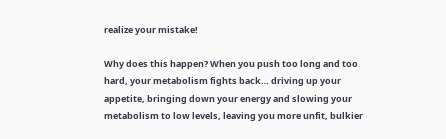realize your mistake!

Why does this happen? When you push too long and too hard, your metabolism fights back… driving up your appetite, bringing down your energy and slowing your metabolism to low levels, leaving you more unfit, bulkier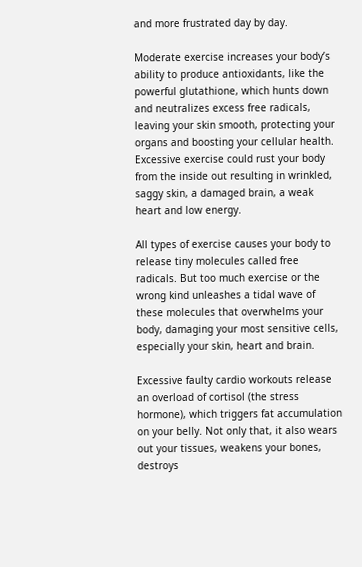and more frustrated day by day.

Moderate exercise increases your body’s ability to produce antioxidants, like the powerful glutathione, which hunts down and neutralizes excess free radicals, leaving your skin smooth, protecting your organs and boosting your cellular health. Excessive exercise could rust your body from the inside out resulting in wrinkled, saggy skin, a damaged brain, a weak heart and low energy.

All types of exercise causes your body to release tiny molecules called free radicals. But too much exercise or the wrong kind unleashes a tidal wave of these molecules that overwhelms your body, damaging your most sensitive cells, especially your skin, heart and brain.

Excessive faulty cardio workouts release an overload of cortisol (the stress hormone), which triggers fat accumulation on your belly. Not only that, it also wears out your tissues, weakens your bones, destroys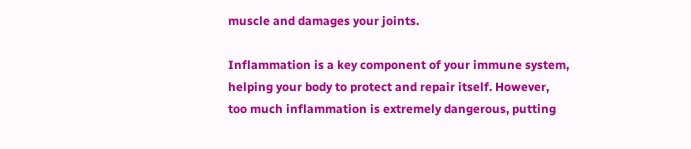muscle and damages your joints.

Inflammation is a key component of your immune system, helping your body to protect and repair itself. However, too much inflammation is extremely dangerous, putting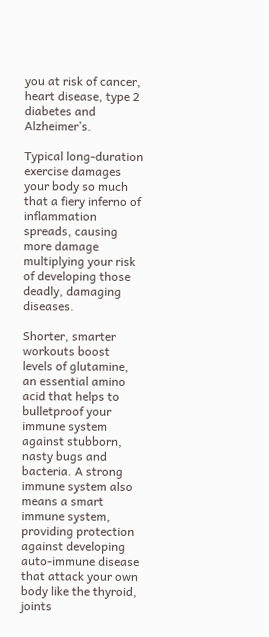you at risk of cancer, heart disease, type 2 diabetes and Alzheimer’s.

Typical long-duration exercise damages your body so much that a fiery inferno of inflammation spreads, causing more damage multiplying your risk of developing those deadly, damaging diseases.

Shorter, smarter workouts boost levels of glutamine, an essential amino acid that helps to bulletproof your immune system against stubborn, nasty bugs and bacteria. A strong immune system also means a smart immune system, providing protection against developing auto-immune disease that attack your own body like the thyroid, joints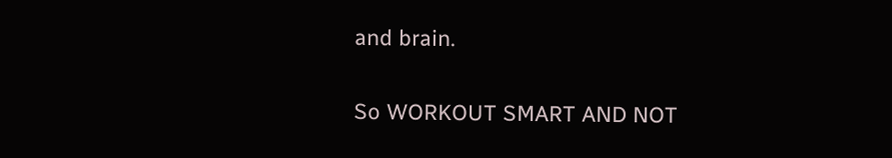and brain.

So WORKOUT SMART AND NOT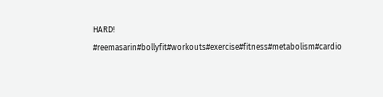HARD! #reemasarin#bollyfit#workouts#exercise#fitness#metabolism#cardio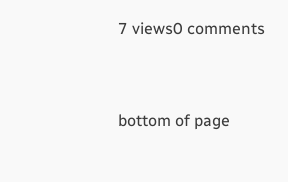7 views0 comments


bottom of page